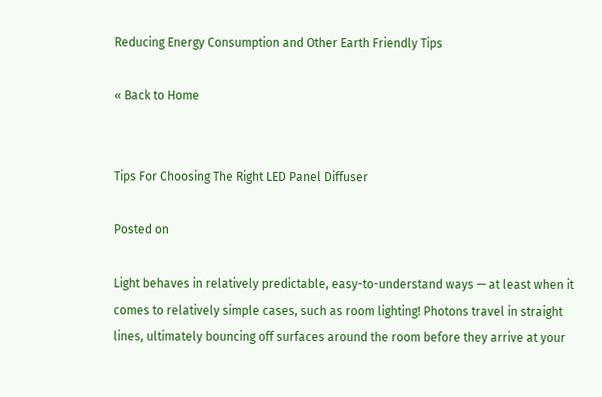Reducing Energy Consumption and Other Earth Friendly Tips

« Back to Home


Tips For Choosing The Right LED Panel Diffuser

Posted on

Light behaves in relatively predictable, easy-to-understand ways — at least when it comes to relatively simple cases, such as room lighting! Photons travel in straight lines, ultimately bouncing off surfaces around the room before they arrive at your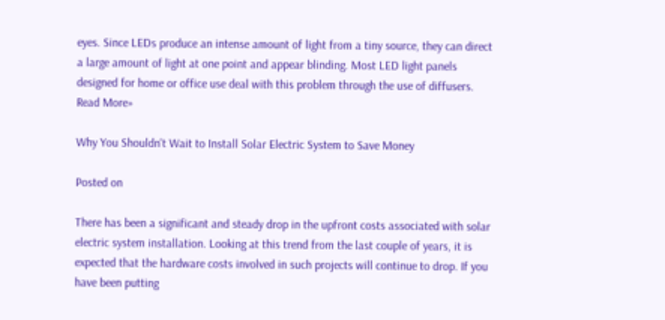eyes. Since LEDs produce an intense amount of light from a tiny source, they can direct a large amount of light at one point and appear blinding. Most LED light panels designed for home or office use deal with this problem through the use of diffusers. Read More»

Why You Shouldn't Wait to Install Solar Electric System to Save Money

Posted on

There has been a significant and steady drop in the upfront costs associated with solar electric system installation. Looking at this trend from the last couple of years, it is expected that the hardware costs involved in such projects will continue to drop. If you have been putting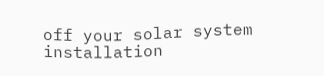off your solar system installation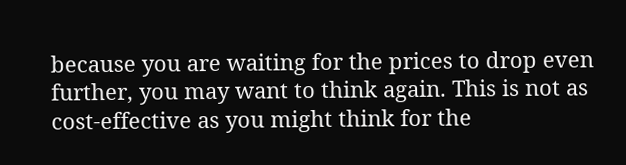because you are waiting for the prices to drop even further, you may want to think again. This is not as cost-effective as you might think for the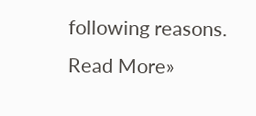following reasons. Read More»